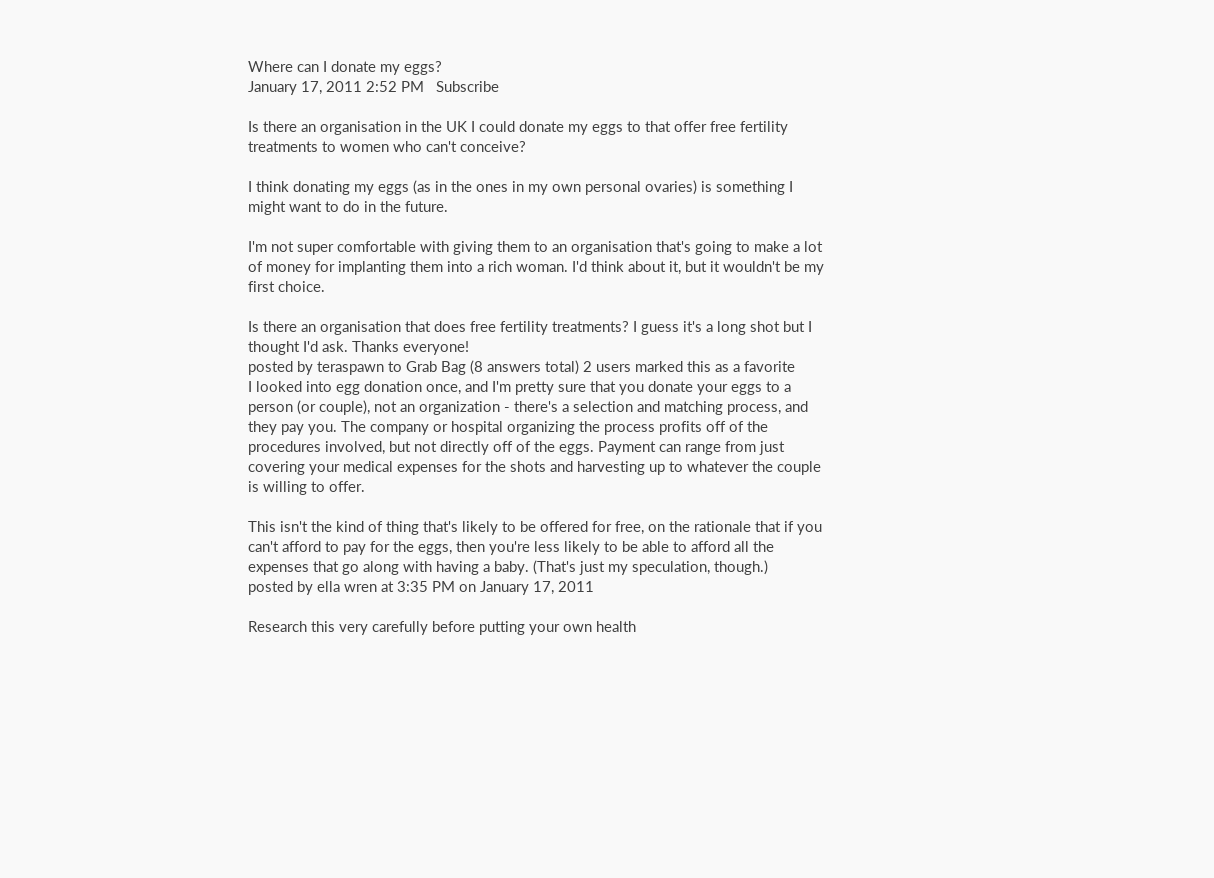Where can I donate my eggs?
January 17, 2011 2:52 PM   Subscribe

Is there an organisation in the UK I could donate my eggs to that offer free fertility treatments to women who can't conceive?

I think donating my eggs (as in the ones in my own personal ovaries) is something I might want to do in the future.

I'm not super comfortable with giving them to an organisation that's going to make a lot of money for implanting them into a rich woman. I'd think about it, but it wouldn't be my first choice.

Is there an organisation that does free fertility treatments? I guess it's a long shot but I thought I'd ask. Thanks everyone!
posted by teraspawn to Grab Bag (8 answers total) 2 users marked this as a favorite
I looked into egg donation once, and I'm pretty sure that you donate your eggs to a person (or couple), not an organization - there's a selection and matching process, and they pay you. The company or hospital organizing the process profits off of the procedures involved, but not directly off of the eggs. Payment can range from just covering your medical expenses for the shots and harvesting up to whatever the couple is willing to offer.

This isn't the kind of thing that's likely to be offered for free, on the rationale that if you can't afford to pay for the eggs, then you're less likely to be able to afford all the expenses that go along with having a baby. (That's just my speculation, though.)
posted by ella wren at 3:35 PM on January 17, 2011

Research this very carefully before putting your own health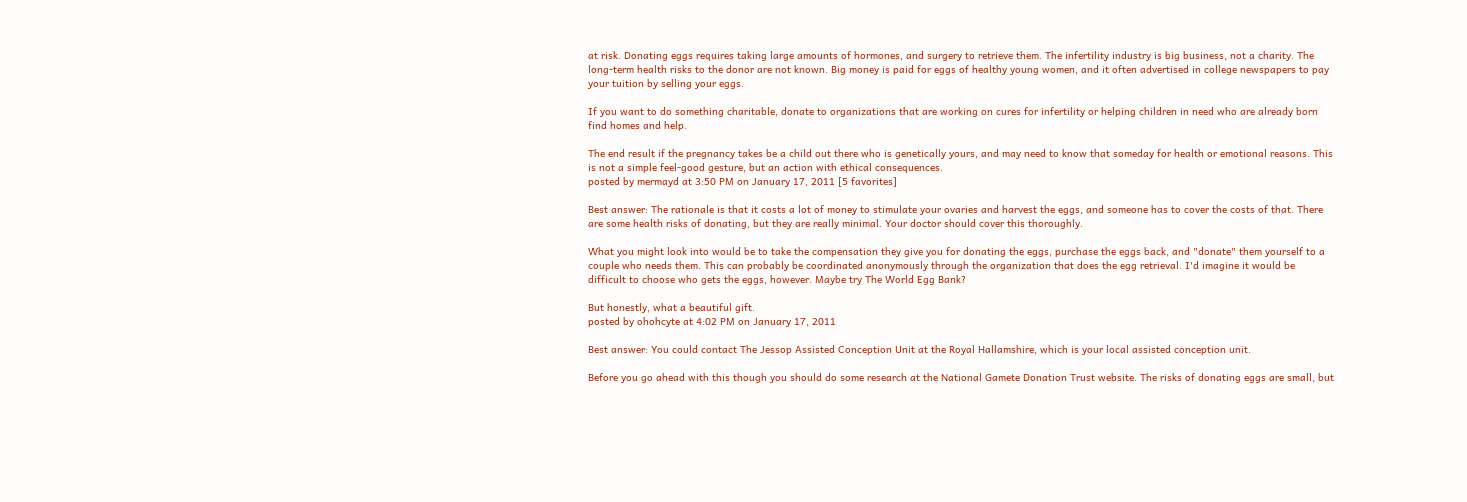at risk. Donating eggs requires taking large amounts of hormones, and surgery to retrieve them. The infertility industry is big business, not a charity. The long-term health risks to the donor are not known. Big money is paid for eggs of healthy young women, and it often advertised in college newspapers to pay your tuition by selling your eggs.

If you want to do something charitable, donate to organizations that are working on cures for infertility or helping children in need who are already born find homes and help.

The end result if the pregnancy takes be a child out there who is genetically yours, and may need to know that someday for health or emotional reasons. This is not a simple feel-good gesture, but an action with ethical consequences.
posted by mermayd at 3:50 PM on January 17, 2011 [5 favorites]

Best answer: The rationale is that it costs a lot of money to stimulate your ovaries and harvest the eggs, and someone has to cover the costs of that. There are some health risks of donating, but they are really minimal. Your doctor should cover this thoroughly.

What you might look into would be to take the compensation they give you for donating the eggs, purchase the eggs back, and "donate" them yourself to a couple who needs them. This can probably be coordinated anonymously through the organization that does the egg retrieval. I'd imagine it would be difficult to choose who gets the eggs, however. Maybe try The World Egg Bank?

But honestly, what a beautiful gift.
posted by ohohcyte at 4:02 PM on January 17, 2011

Best answer: You could contact The Jessop Assisted Conception Unit at the Royal Hallamshire, which is your local assisted conception unit.

Before you go ahead with this though you should do some research at the National Gamete Donation Trust website. The risks of donating eggs are small, but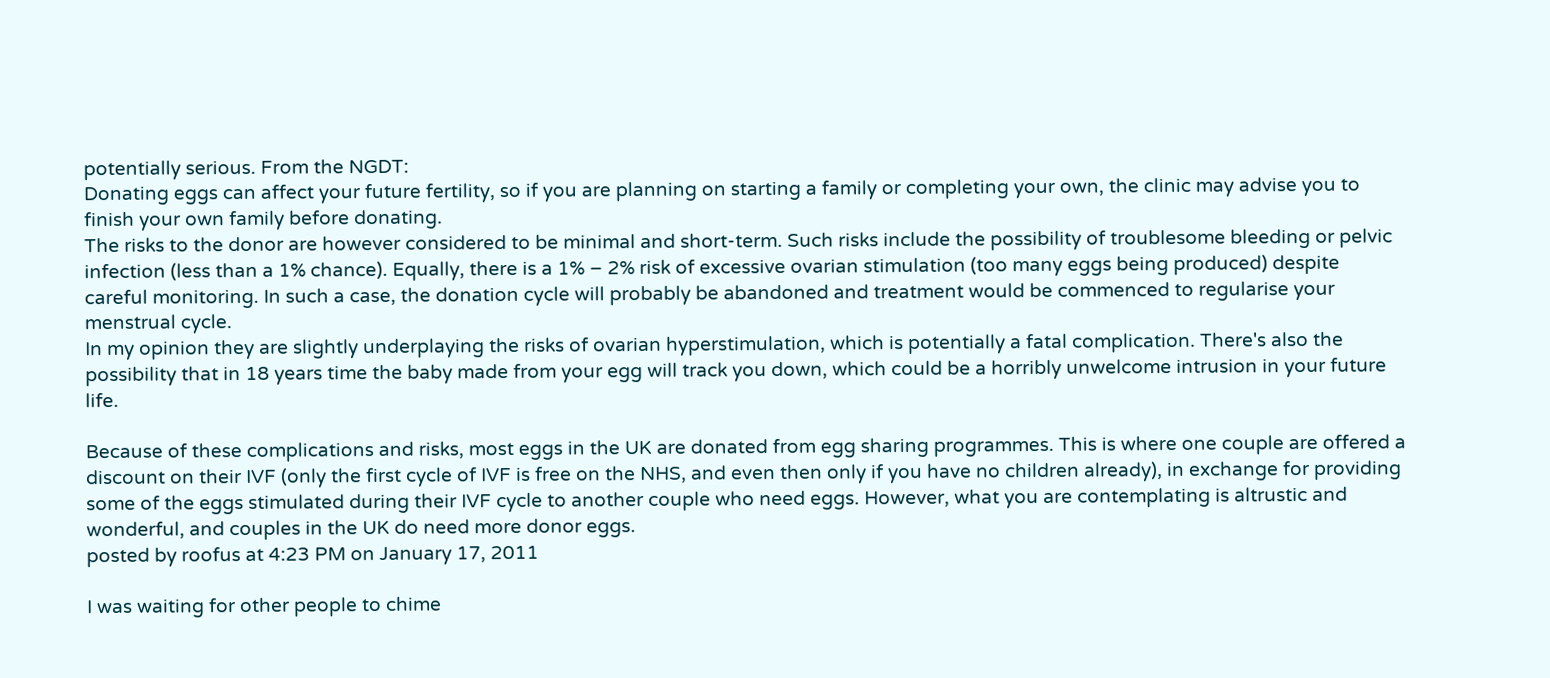potentially serious. From the NGDT:
Donating eggs can affect your future fertility, so if you are planning on starting a family or completing your own, the clinic may advise you to finish your own family before donating.
The risks to the donor are however considered to be minimal and short-term. Such risks include the possibility of troublesome bleeding or pelvic infection (less than a 1% chance). Equally, there is a 1% – 2% risk of excessive ovarian stimulation (too many eggs being produced) despite careful monitoring. In such a case, the donation cycle will probably be abandoned and treatment would be commenced to regularise your menstrual cycle.
In my opinion they are slightly underplaying the risks of ovarian hyperstimulation, which is potentially a fatal complication. There's also the possibility that in 18 years time the baby made from your egg will track you down, which could be a horribly unwelcome intrusion in your future life.

Because of these complications and risks, most eggs in the UK are donated from egg sharing programmes. This is where one couple are offered a discount on their IVF (only the first cycle of IVF is free on the NHS, and even then only if you have no children already), in exchange for providing some of the eggs stimulated during their IVF cycle to another couple who need eggs. However, what you are contemplating is altrustic and wonderful, and couples in the UK do need more donor eggs.
posted by roofus at 4:23 PM on January 17, 2011

I was waiting for other people to chime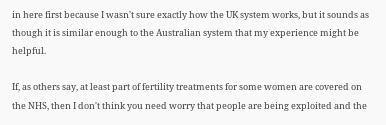in here first because I wasn't sure exactly how the UK system works, but it sounds as though it is similar enough to the Australian system that my experience might be helpful.

If, as others say, at least part of fertility treatments for some women are covered on the NHS, then I don't think you need worry that people are being exploited and the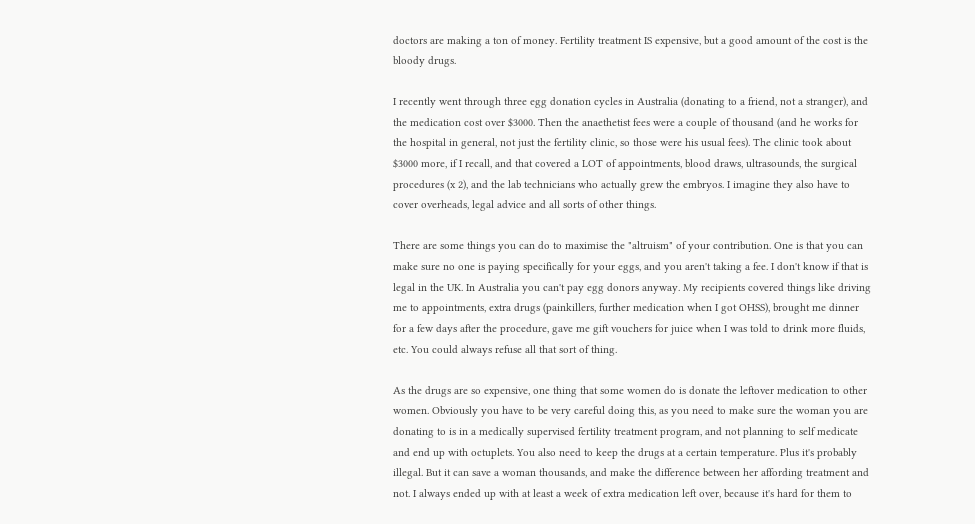doctors are making a ton of money. Fertility treatment IS expensive, but a good amount of the cost is the bloody drugs.

I recently went through three egg donation cycles in Australia (donating to a friend, not a stranger), and the medication cost over $3000. Then the anaethetist fees were a couple of thousand (and he works for the hospital in general, not just the fertility clinic, so those were his usual fees). The clinic took about $3000 more, if I recall, and that covered a LOT of appointments, blood draws, ultrasounds, the surgical procedures (x 2), and the lab technicians who actually grew the embryos. I imagine they also have to cover overheads, legal advice and all sorts of other things.

There are some things you can do to maximise the "altruism" of your contribution. One is that you can make sure no one is paying specifically for your eggs, and you aren't taking a fee. I don't know if that is legal in the UK. In Australia you can't pay egg donors anyway. My recipients covered things like driving me to appointments, extra drugs (painkillers, further medication when I got OHSS), brought me dinner for a few days after the procedure, gave me gift vouchers for juice when I was told to drink more fluids, etc. You could always refuse all that sort of thing.

As the drugs are so expensive, one thing that some women do is donate the leftover medication to other women. Obviously you have to be very careful doing this, as you need to make sure the woman you are donating to is in a medically supervised fertility treatment program, and not planning to self medicate and end up with octuplets. You also need to keep the drugs at a certain temperature. Plus it's probably illegal. But it can save a woman thousands, and make the difference between her affording treatment and not. I always ended up with at least a week of extra medication left over, because it's hard for them to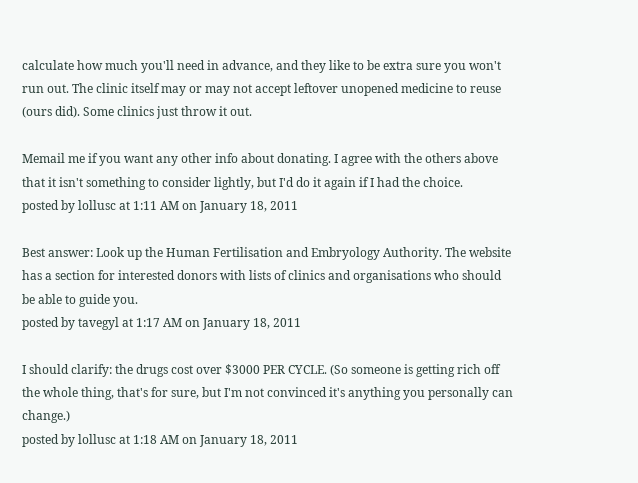calculate how much you'll need in advance, and they like to be extra sure you won't run out. The clinic itself may or may not accept leftover unopened medicine to reuse (ours did). Some clinics just throw it out.

Memail me if you want any other info about donating. I agree with the others above that it isn't something to consider lightly, but I'd do it again if I had the choice.
posted by lollusc at 1:11 AM on January 18, 2011

Best answer: Look up the Human Fertilisation and Embryology Authority. The website has a section for interested donors with lists of clinics and organisations who should be able to guide you.
posted by tavegyl at 1:17 AM on January 18, 2011

I should clarify: the drugs cost over $3000 PER CYCLE. (So someone is getting rich off the whole thing, that's for sure, but I'm not convinced it's anything you personally can change.)
posted by lollusc at 1:18 AM on January 18, 2011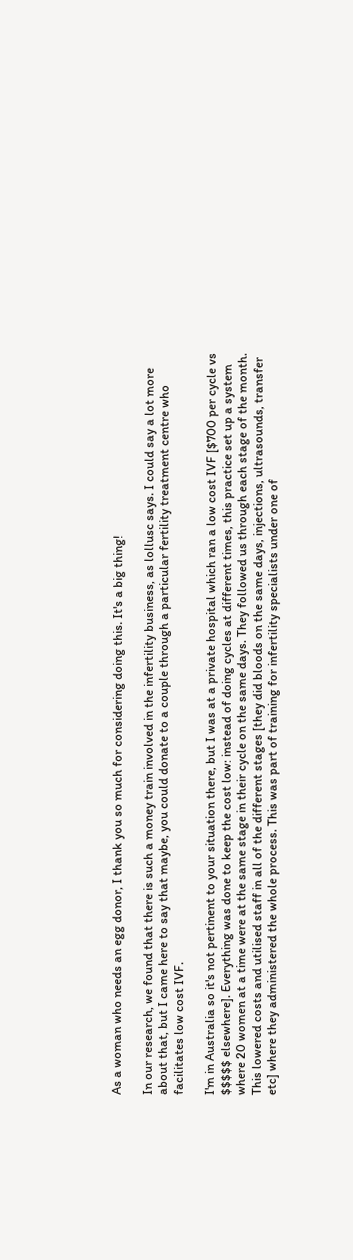As a woman who needs an egg donor, I thank you so much for considering doing this. It's a big thing!

In our research, we found that there is such a money train involved in the infertility business, as lollusc says. I could say a lot more about that, but I came here to say that maybe, you could donate to a couple through a particular fertility treatment centre who facilitates low cost IVF.

I'm in Australia so it's not pertinent to your situation there, but I was at a private hospital which ran a low cost IVF [$700 per cycle vs $$$$$ elsewhere]. Everything was done to keep the cost low: instead of doing cycles at different times, this practice set up a system where 20 women at a time were at the same stage in their cycle on the same days. They followed us through each stage of the month. This lowered costs and utilised staff in all of the different stages [they did bloods on the same days, injections, ultrasounds, transfer etc] where they administered the whole process. This was part of training for infertility specialists under one of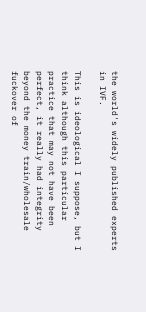the world's widely published experts in IVF.

This is ideological I suppose, but I think although this particular practice that may not have been perfect, it really had integrity beyond the money train/wholesale fuckover of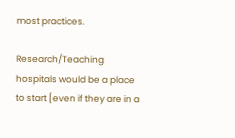most practices.

Research/Teaching hospitals would be a place to start [even if they are in a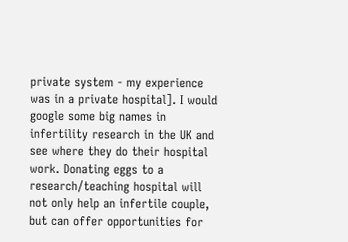private system - my experience was in a private hospital]. I would google some big names in infertility research in the UK and see where they do their hospital work. Donating eggs to a research/teaching hospital will not only help an infertile couple, but can offer opportunities for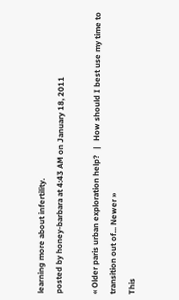learning more about infertility.
posted by honey-barbara at 4:43 AM on January 18, 2011

« Older paris urban exploration help?   |   How should I best use my time to transition out of... Newer »
This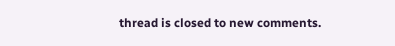thread is closed to new comments.